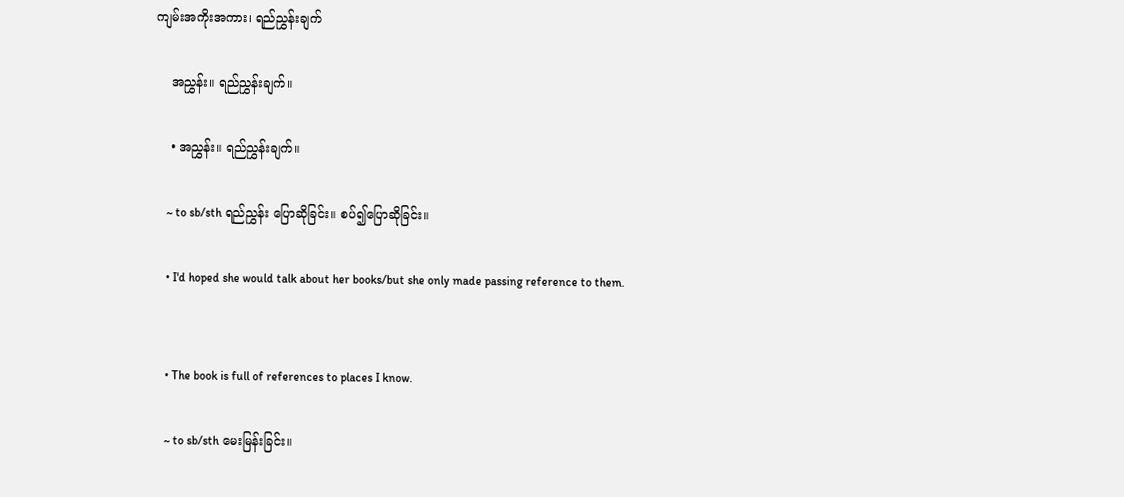ကျမ်းအကိုးအကား၊ ရည်ညွှန်းချက်

    အညွှန်း။ ရည်ညွှန်းချက်။

    • အညွှန်း။ ရည်ညွှန်းချက်။

    ~ to sb/sth ရည်ညွှန်း ပြောဆိုခြင်း။ စပ်၍ပြောဆိုခြင်း။

    • I'd hoped she would talk about her books/but she only made passing reference to them.


    • The book is full of references to places I know.

    ~ to sb/sth မေးမြန်းခြင်း။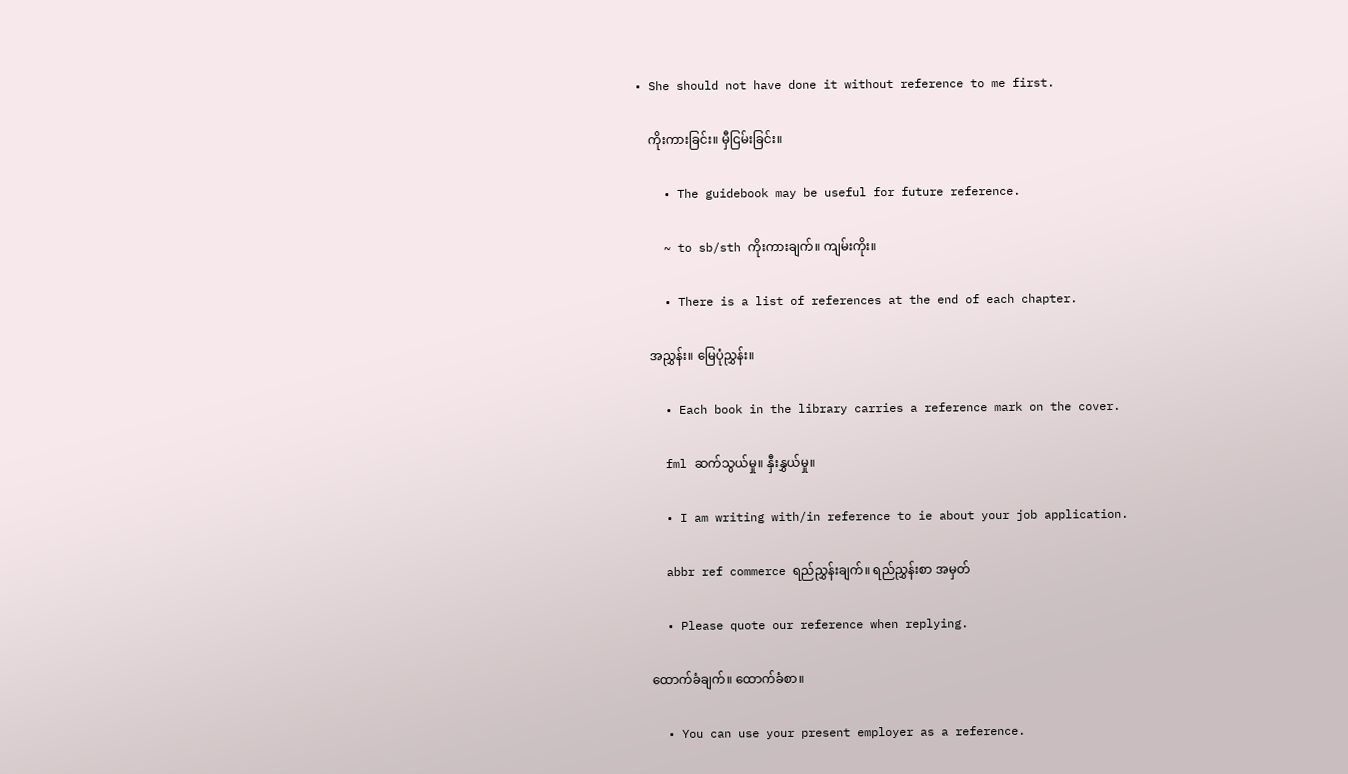• She should not have done it without reference to me first.

    ကိုးကားခြင်း။ မှီငြမ်းခြင်း။

    • The guidebook may be useful for future reference.

    ~ to sb/sth ကိုးကားချက်။ ကျမ်းကိုး။

    • There is a list of references at the end of each chapter.

    အညွှန်း။ မြေပုံညွှန်း။

    • Each book in the library carries a reference mark on the cover.

    fml ဆက်သွယ်မှု။ နှီးနွှယ်မှု။

    • I am writing with/in reference to ie about your job application.

    abbr ref commerce ရည်ညွှန်းချက်။ ရည်ညွှန်းစာ အမှတ်

    • Please quote our reference when replying.

    ထောက်ခံချက်။ ထောက်ခံစာ။

    • You can use your present employer as a reference.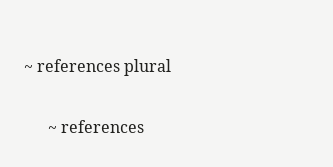~ references plural


      ~ references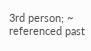3rd person; ~ referenced past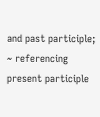and past participle; ~ referencing present participle